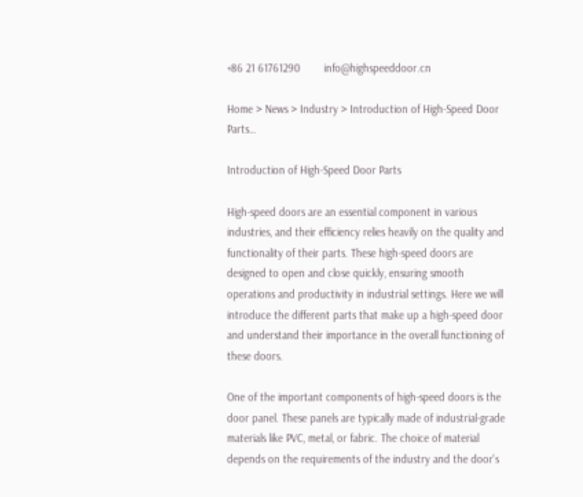+86 21 61761290        info@highspeeddoor.cn

Home > News > Industry > Introduction of High-Speed Door Parts…

Introduction of High-Speed Door Parts

High-speed doors are an essential component in various industries, and their efficiency relies heavily on the quality and functionality of their parts. These high-speed doors are designed to open and close quickly, ensuring smooth operations and productivity in industrial settings. Here we will introduce the different parts that make up a high-speed door and understand their importance in the overall functioning of these doors.

One of the important components of high-speed doors is the door panel. These panels are typically made of industrial-grade materials like PVC, metal, or fabric. The choice of material depends on the requirements of the industry and the door's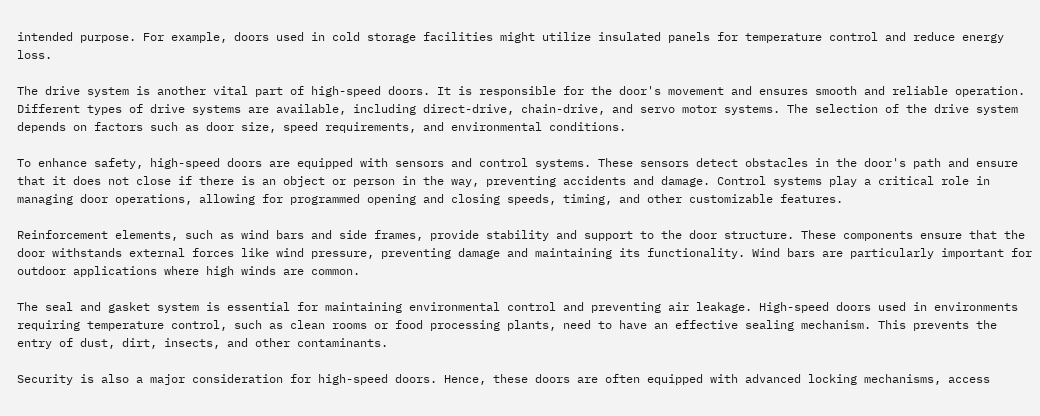intended purpose. For example, doors used in cold storage facilities might utilize insulated panels for temperature control and reduce energy loss.

The drive system is another vital part of high-speed doors. It is responsible for the door's movement and ensures smooth and reliable operation. Different types of drive systems are available, including direct-drive, chain-drive, and servo motor systems. The selection of the drive system depends on factors such as door size, speed requirements, and environmental conditions.

To enhance safety, high-speed doors are equipped with sensors and control systems. These sensors detect obstacles in the door's path and ensure that it does not close if there is an object or person in the way, preventing accidents and damage. Control systems play a critical role in managing door operations, allowing for programmed opening and closing speeds, timing, and other customizable features.

Reinforcement elements, such as wind bars and side frames, provide stability and support to the door structure. These components ensure that the door withstands external forces like wind pressure, preventing damage and maintaining its functionality. Wind bars are particularly important for outdoor applications where high winds are common.

The seal and gasket system is essential for maintaining environmental control and preventing air leakage. High-speed doors used in environments requiring temperature control, such as clean rooms or food processing plants, need to have an effective sealing mechanism. This prevents the entry of dust, dirt, insects, and other contaminants.

Security is also a major consideration for high-speed doors. Hence, these doors are often equipped with advanced locking mechanisms, access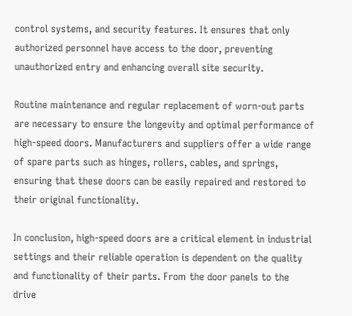control systems, and security features. It ensures that only authorized personnel have access to the door, preventing unauthorized entry and enhancing overall site security.

Routine maintenance and regular replacement of worn-out parts are necessary to ensure the longevity and optimal performance of high-speed doors. Manufacturers and suppliers offer a wide range of spare parts such as hinges, rollers, cables, and springs, ensuring that these doors can be easily repaired and restored to their original functionality.

In conclusion, high-speed doors are a critical element in industrial settings and their reliable operation is dependent on the quality and functionality of their parts. From the door panels to the drive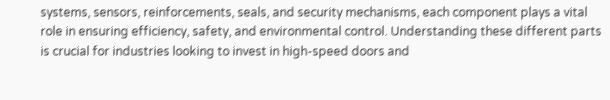systems, sensors, reinforcements, seals, and security mechanisms, each component plays a vital role in ensuring efficiency, safety, and environmental control. Understanding these different parts is crucial for industries looking to invest in high-speed doors and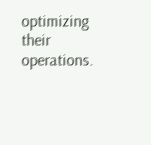optimizing their operations.